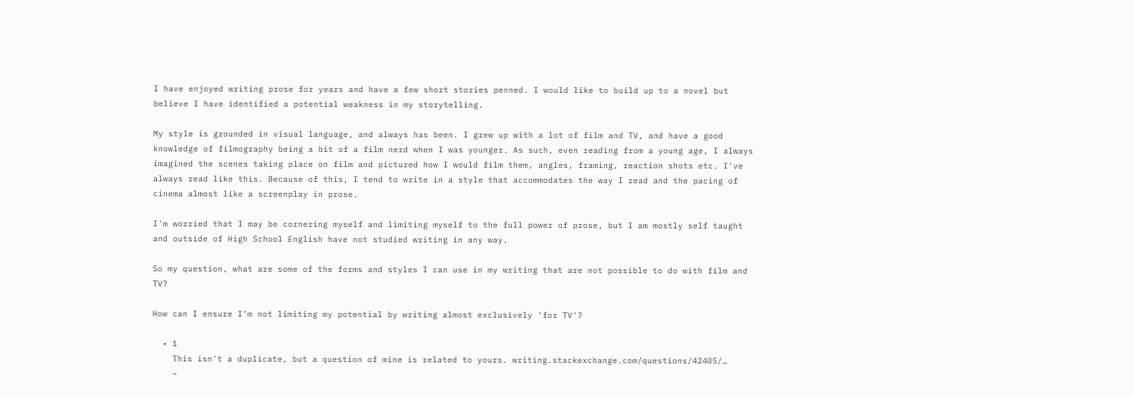I have enjoyed writing prose for years and have a few short stories penned. I would like to build up to a novel but believe I have identified a potential weakness in my storytelling.

My style is grounded in visual language, and always has been. I grew up with a lot of film and TV, and have a good knowledge of filmography being a bit of a film nerd when I was younger. As such, even reading from a young age, I always imagined the scenes taking place on film and pictured how I would film them, angles, framing, reaction shots etc. I've always read like this. Because of this, I tend to write in a style that accommodates the way I read and the pacing of cinema almost like a screenplay in prose.

I'm worried that I may be cornering myself and limiting myself to the full power of prose, but I am mostly self taught and outside of High School English have not studied writing in any way.

So my question, what are some of the forms and styles I can use in my writing that are not possible to do with film and TV?

How can I ensure I'm not limiting my potential by writing almost exclusively 'for TV'?

  • 1
    This isn't a duplicate, but a question of mine is related to yours. writing.stackexchange.com/questions/42405/…
    –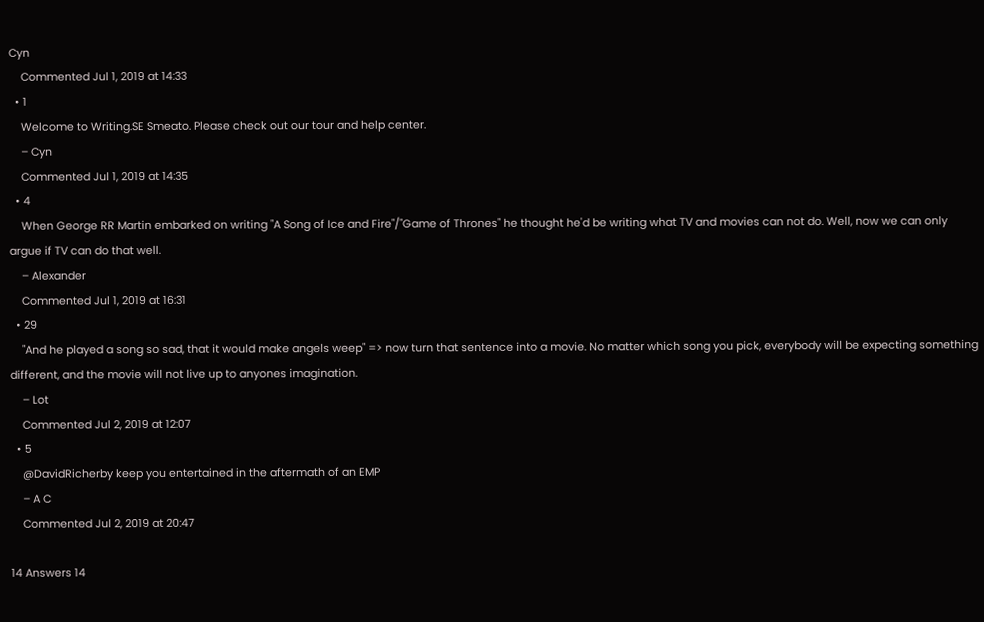Cyn
    Commented Jul 1, 2019 at 14:33
  • 1
    Welcome to Writing.SE Smeato. Please check out our tour and help center.
    – Cyn
    Commented Jul 1, 2019 at 14:35
  • 4
    When George RR Martin embarked on writing "A Song of Ice and Fire"/"Game of Thrones" he thought he'd be writing what TV and movies can not do. Well, now we can only argue if TV can do that well.
    – Alexander
    Commented Jul 1, 2019 at 16:31
  • 29
    "And he played a song so sad, that it would make angels weep" => now turn that sentence into a movie. No matter which song you pick, everybody will be expecting something different, and the movie will not live up to anyones imagination.
    – Lot
    Commented Jul 2, 2019 at 12:07
  • 5
    @DavidRicherby keep you entertained in the aftermath of an EMP
    – A C
    Commented Jul 2, 2019 at 20:47

14 Answers 14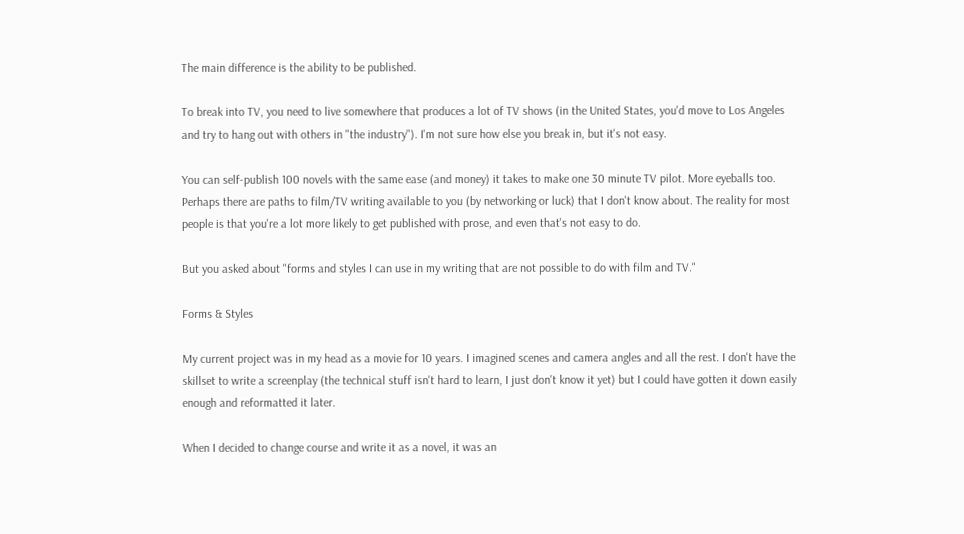The main difference is the ability to be published.

To break into TV, you need to live somewhere that produces a lot of TV shows (in the United States, you'd move to Los Angeles and try to hang out with others in "the industry"). I'm not sure how else you break in, but it's not easy.

You can self-publish 100 novels with the same ease (and money) it takes to make one 30 minute TV pilot. More eyeballs too. Perhaps there are paths to film/TV writing available to you (by networking or luck) that I don't know about. The reality for most people is that you're a lot more likely to get published with prose, and even that's not easy to do.

But you asked about "forms and styles I can use in my writing that are not possible to do with film and TV."

Forms & Styles

My current project was in my head as a movie for 10 years. I imagined scenes and camera angles and all the rest. I don't have the skillset to write a screenplay (the technical stuff isn't hard to learn, I just don't know it yet) but I could have gotten it down easily enough and reformatted it later.

When I decided to change course and write it as a novel, it was an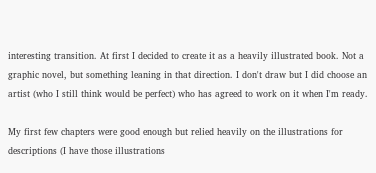interesting transition. At first I decided to create it as a heavily illustrated book. Not a graphic novel, but something leaning in that direction. I don't draw but I did choose an artist (who I still think would be perfect) who has agreed to work on it when I'm ready.

My first few chapters were good enough but relied heavily on the illustrations for descriptions (I have those illustrations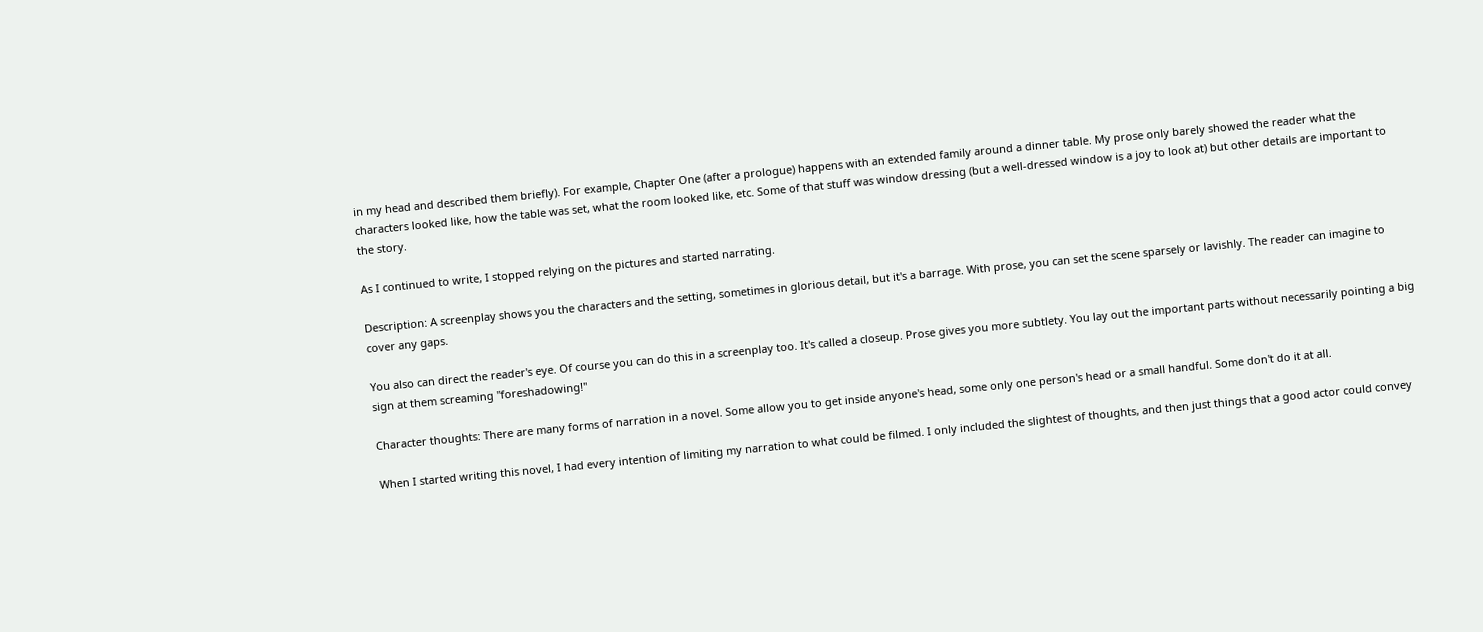in my head and described them briefly). For example, Chapter One (after a prologue) happens with an extended family around a dinner table. My prose only barely showed the reader what the characters looked like, how the table was set, what the room looked like, etc. Some of that stuff was window dressing (but a well-dressed window is a joy to look at) but other details are important to the story.

As I continued to write, I stopped relying on the pictures and started narrating.

Description: A screenplay shows you the characters and the setting, sometimes in glorious detail, but it's a barrage. With prose, you can set the scene sparsely or lavishly. The reader can imagine to cover any gaps.

You also can direct the reader's eye. Of course you can do this in a screenplay too. It's called a closeup. Prose gives you more subtlety. You lay out the important parts without necessarily pointing a big sign at them screaming "foreshadowing!"

Character thoughts: There are many forms of narration in a novel. Some allow you to get inside anyone's head, some only one person's head or a small handful. Some don't do it at all.

When I started writing this novel, I had every intention of limiting my narration to what could be filmed. I only included the slightest of thoughts, and then just things that a good actor could convey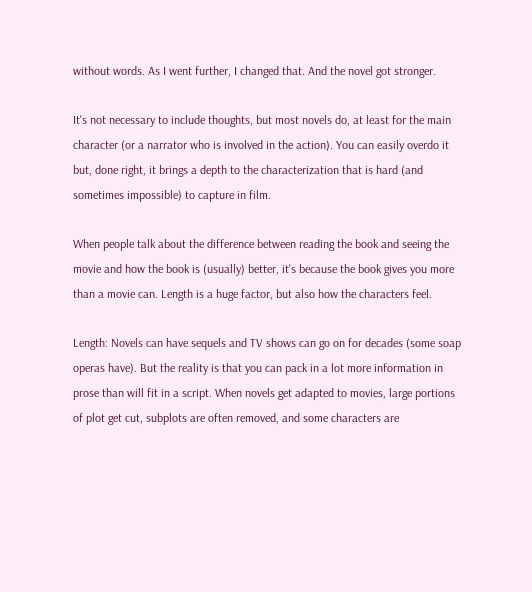without words. As I went further, I changed that. And the novel got stronger.

It's not necessary to include thoughts, but most novels do, at least for the main character (or a narrator who is involved in the action). You can easily overdo it but, done right, it brings a depth to the characterization that is hard (and sometimes impossible) to capture in film.

When people talk about the difference between reading the book and seeing the movie and how the book is (usually) better, it's because the book gives you more than a movie can. Length is a huge factor, but also how the characters feel.

Length: Novels can have sequels and TV shows can go on for decades (some soap operas have). But the reality is that you can pack in a lot more information in prose than will fit in a script. When novels get adapted to movies, large portions of plot get cut, subplots are often removed, and some characters are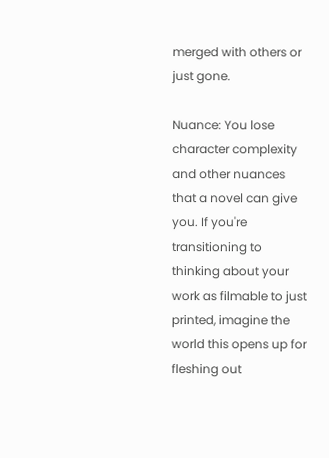merged with others or just gone.

Nuance: You lose character complexity and other nuances that a novel can give you. If you're transitioning to thinking about your work as filmable to just printed, imagine the world this opens up for fleshing out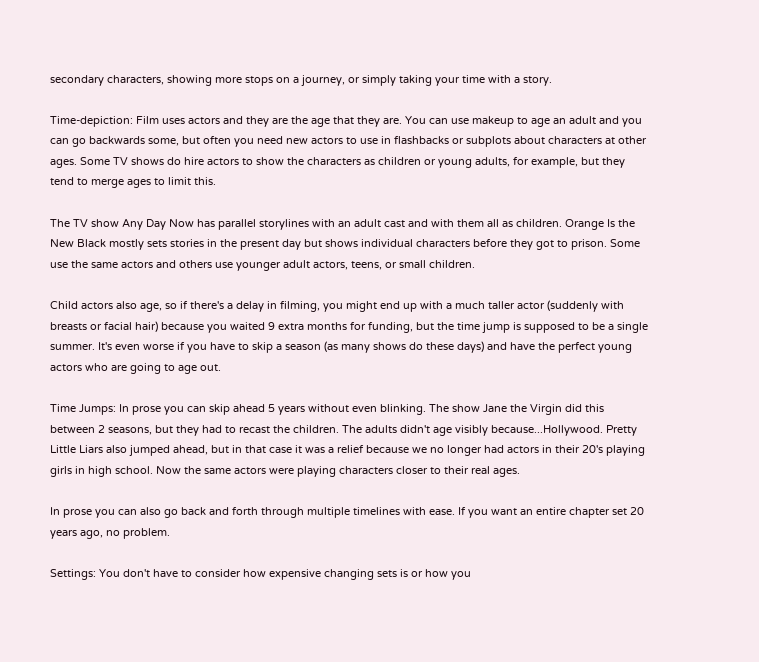secondary characters, showing more stops on a journey, or simply taking your time with a story.

Time-depiction: Film uses actors and they are the age that they are. You can use makeup to age an adult and you can go backwards some, but often you need new actors to use in flashbacks or subplots about characters at other ages. Some TV shows do hire actors to show the characters as children or young adults, for example, but they tend to merge ages to limit this.

The TV show Any Day Now has parallel storylines with an adult cast and with them all as children. Orange Is the New Black mostly sets stories in the present day but shows individual characters before they got to prison. Some use the same actors and others use younger adult actors, teens, or small children.

Child actors also age, so if there's a delay in filming, you might end up with a much taller actor (suddenly with breasts or facial hair) because you waited 9 extra months for funding, but the time jump is supposed to be a single summer. It's even worse if you have to skip a season (as many shows do these days) and have the perfect young actors who are going to age out.

Time Jumps: In prose you can skip ahead 5 years without even blinking. The show Jane the Virgin did this between 2 seasons, but they had to recast the children. The adults didn't age visibly because...Hollywood. Pretty Little Liars also jumped ahead, but in that case it was a relief because we no longer had actors in their 20's playing girls in high school. Now the same actors were playing characters closer to their real ages.

In prose you can also go back and forth through multiple timelines with ease. If you want an entire chapter set 20 years ago, no problem.

Settings: You don't have to consider how expensive changing sets is or how you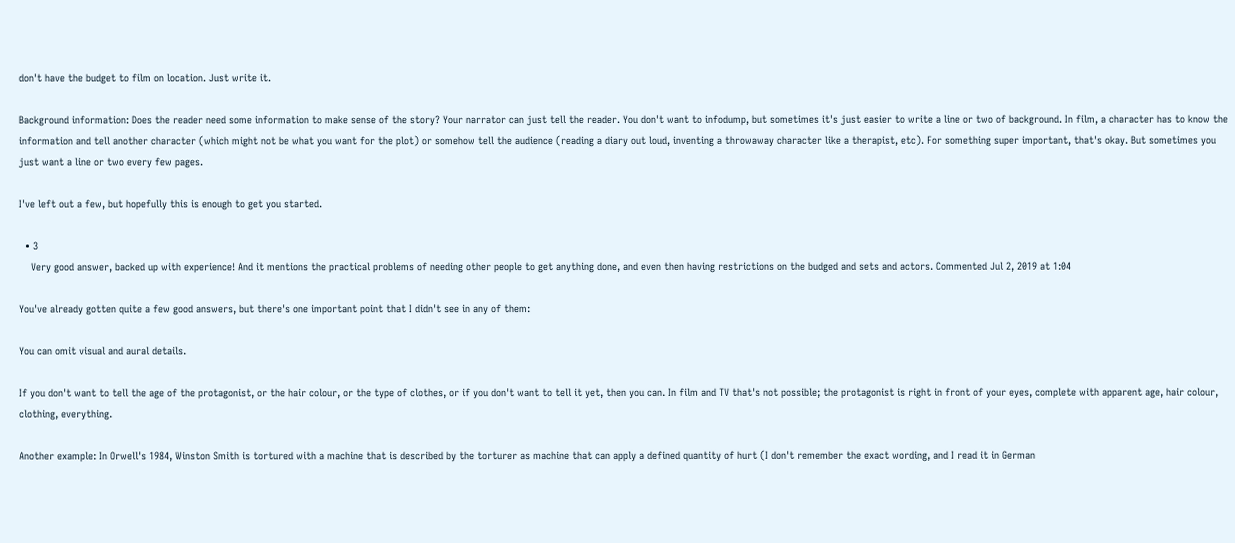don't have the budget to film on location. Just write it.

Background information: Does the reader need some information to make sense of the story? Your narrator can just tell the reader. You don't want to infodump, but sometimes it's just easier to write a line or two of background. In film, a character has to know the information and tell another character (which might not be what you want for the plot) or somehow tell the audience (reading a diary out loud, inventing a throwaway character like a therapist, etc). For something super important, that's okay. But sometimes you just want a line or two every few pages.

I've left out a few, but hopefully this is enough to get you started.

  • 3
    Very good answer, backed up with experience! And it mentions the practical problems of needing other people to get anything done, and even then having restrictions on the budged and sets and actors. Commented Jul 2, 2019 at 1:04

You've already gotten quite a few good answers, but there's one important point that I didn't see in any of them:

You can omit visual and aural details.

If you don't want to tell the age of the protagonist, or the hair colour, or the type of clothes, or if you don't want to tell it yet, then you can. In film and TV that's not possible; the protagonist is right in front of your eyes, complete with apparent age, hair colour, clothing, everything.

Another example: In Orwell's 1984, Winston Smith is tortured with a machine that is described by the torturer as machine that can apply a defined quantity of hurt (I don't remember the exact wording, and I read it in German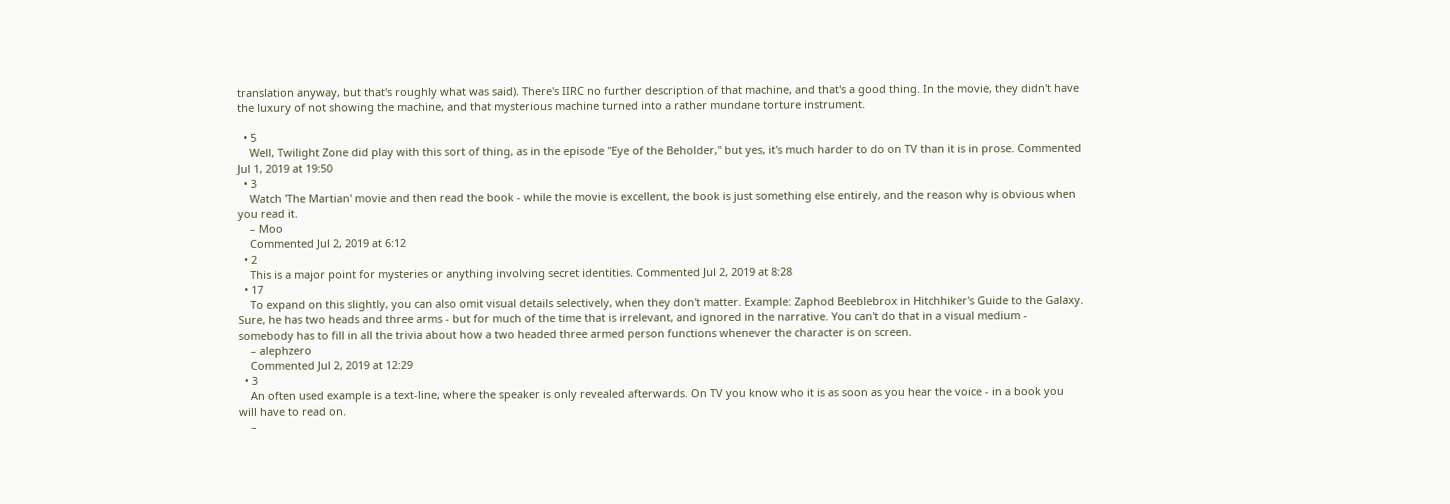translation anyway, but that's roughly what was said). There's IIRC no further description of that machine, and that's a good thing. In the movie, they didn't have the luxury of not showing the machine, and that mysterious machine turned into a rather mundane torture instrument.

  • 5
    Well, Twilight Zone did play with this sort of thing, as in the episode "Eye of the Beholder," but yes, it's much harder to do on TV than it is in prose. Commented Jul 1, 2019 at 19:50
  • 3
    Watch 'The Martian' movie and then read the book - while the movie is excellent, the book is just something else entirely, and the reason why is obvious when you read it.
    – Moo
    Commented Jul 2, 2019 at 6:12
  • 2
    This is a major point for mysteries or anything involving secret identities. Commented Jul 2, 2019 at 8:28
  • 17
    To expand on this slightly, you can also omit visual details selectively, when they don't matter. Example: Zaphod Beeblebrox in Hitchhiker's Guide to the Galaxy. Sure, he has two heads and three arms - but for much of the time that is irrelevant, and ignored in the narrative. You can't do that in a visual medium - somebody has to fill in all the trivia about how a two headed three armed person functions whenever the character is on screen.
    – alephzero
    Commented Jul 2, 2019 at 12:29
  • 3
    An often used example is a text-line, where the speaker is only revealed afterwards. On TV you know who it is as soon as you hear the voice - in a book you will have to read on.
    –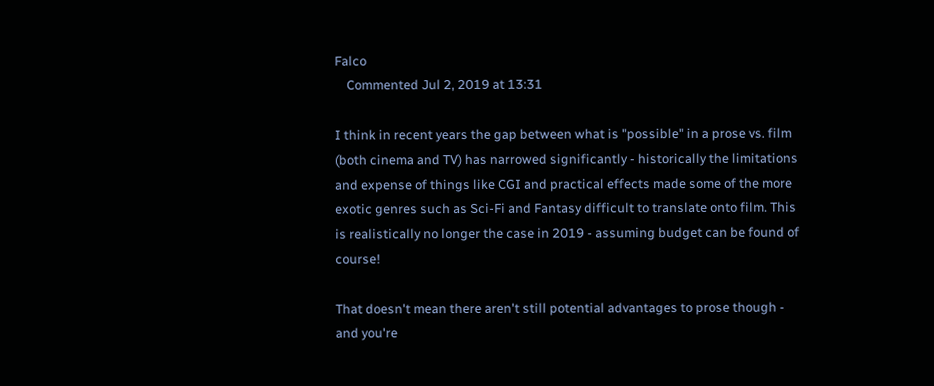Falco
    Commented Jul 2, 2019 at 13:31

I think in recent years the gap between what is "possible" in a prose vs. film (both cinema and TV) has narrowed significantly - historically the limitations and expense of things like CGI and practical effects made some of the more exotic genres such as Sci-Fi and Fantasy difficult to translate onto film. This is realistically no longer the case in 2019 - assuming budget can be found of course!

That doesn't mean there aren't still potential advantages to prose though - and you're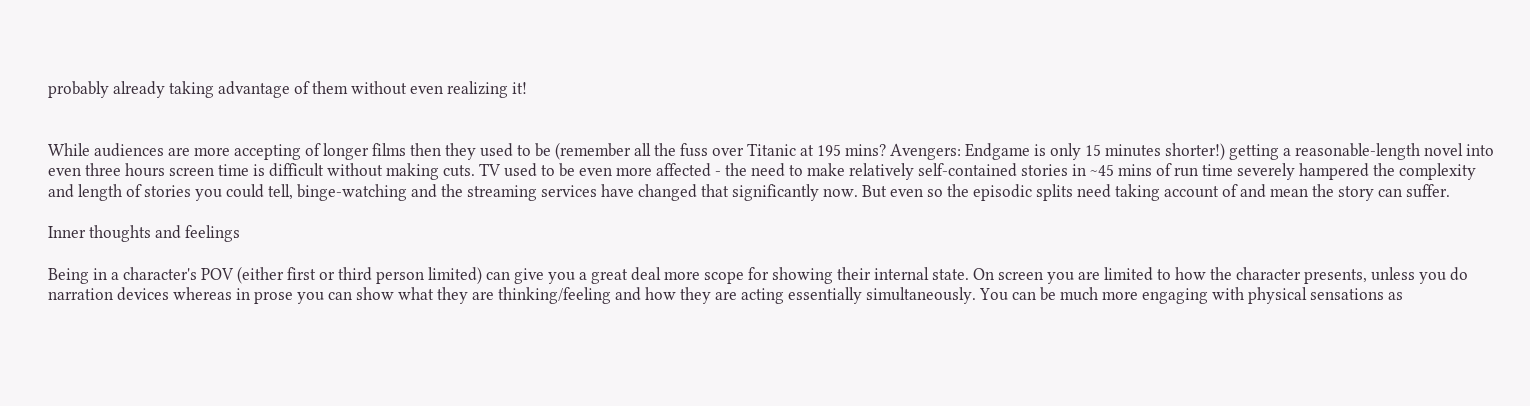probably already taking advantage of them without even realizing it!


While audiences are more accepting of longer films then they used to be (remember all the fuss over Titanic at 195 mins? Avengers: Endgame is only 15 minutes shorter!) getting a reasonable-length novel into even three hours screen time is difficult without making cuts. TV used to be even more affected - the need to make relatively self-contained stories in ~45 mins of run time severely hampered the complexity and length of stories you could tell, binge-watching and the streaming services have changed that significantly now. But even so the episodic splits need taking account of and mean the story can suffer.

Inner thoughts and feelings

Being in a character's POV (either first or third person limited) can give you a great deal more scope for showing their internal state. On screen you are limited to how the character presents, unless you do narration devices whereas in prose you can show what they are thinking/feeling and how they are acting essentially simultaneously. You can be much more engaging with physical sensations as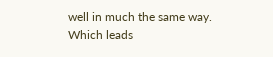well in much the same way. Which leads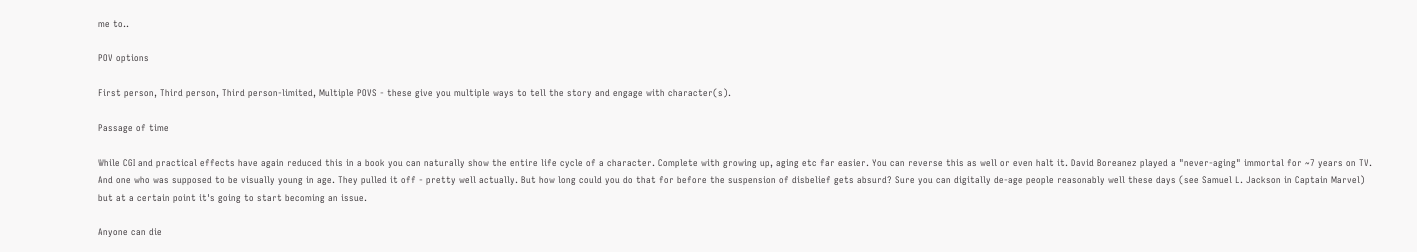me to..

POV options

First person, Third person, Third person-limited, Multiple POVS - these give you multiple ways to tell the story and engage with character(s).

Passage of time

While CGI and practical effects have again reduced this in a book you can naturally show the entire life cycle of a character. Complete with growing up, aging etc far easier. You can reverse this as well or even halt it. David Boreanez played a "never-aging" immortal for ~7 years on TV. And one who was supposed to be visually young in age. They pulled it off - pretty well actually. But how long could you do that for before the suspension of disbelief gets absurd? Sure you can digitally de-age people reasonably well these days (see Samuel L. Jackson in Captain Marvel) but at a certain point it's going to start becoming an issue.

Anyone can die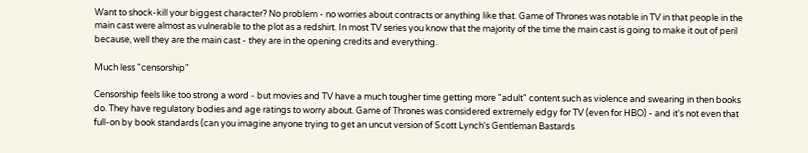Want to shock-kill your biggest character? No problem - no worries about contracts or anything like that. Game of Thrones was notable in TV in that people in the main cast were almost as vulnerable to the plot as a redshirt. In most TV series you know that the majority of the time the main cast is going to make it out of peril because, well they are the main cast - they are in the opening credits and everything.

Much less "censorship"

Censorship feels like too strong a word - but movies and TV have a much tougher time getting more "adult" content such as violence and swearing in then books do. They have regulatory bodies and age ratings to worry about. Game of Thrones was considered extremely edgy for TV (even for HBO) - and it's not even that full-on by book standards (can you imagine anyone trying to get an uncut version of Scott Lynch's Gentleman Bastards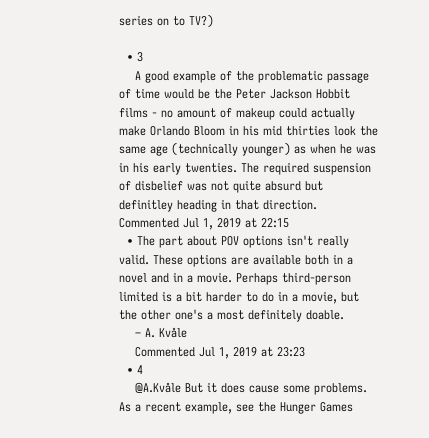series on to TV?)

  • 3
    A good example of the problematic passage of time would be the Peter Jackson Hobbit films - no amount of makeup could actually make Orlando Bloom in his mid thirties look the same age (technically younger) as when he was in his early twenties. The required suspension of disbelief was not quite absurd but definitley heading in that direction. Commented Jul 1, 2019 at 22:15
  • The part about POV options isn't really valid. These options are available both in a novel and in a movie. Perhaps third-person limited is a bit harder to do in a movie, but the other one's a most definitely doable.
    – A. Kvåle
    Commented Jul 1, 2019 at 23:23
  • 4
    @A.Kvåle But it does cause some problems. As a recent example, see the Hunger Games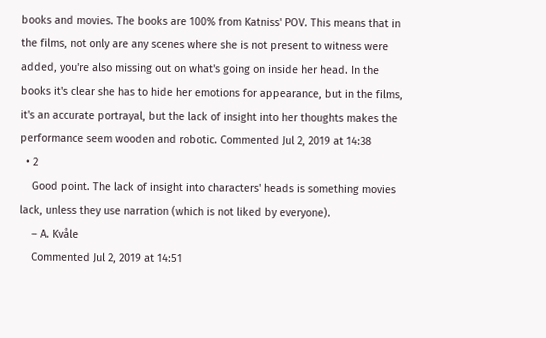books and movies. The books are 100% from Katniss' POV. This means that in the films, not only are any scenes where she is not present to witness were added, you're also missing out on what's going on inside her head. In the books it's clear she has to hide her emotions for appearance, but in the films, it's an accurate portrayal, but the lack of insight into her thoughts makes the performance seem wooden and robotic. Commented Jul 2, 2019 at 14:38
  • 2
    Good point. The lack of insight into characters' heads is something movies lack, unless they use narration (which is not liked by everyone).
    – A. Kvåle
    Commented Jul 2, 2019 at 14:51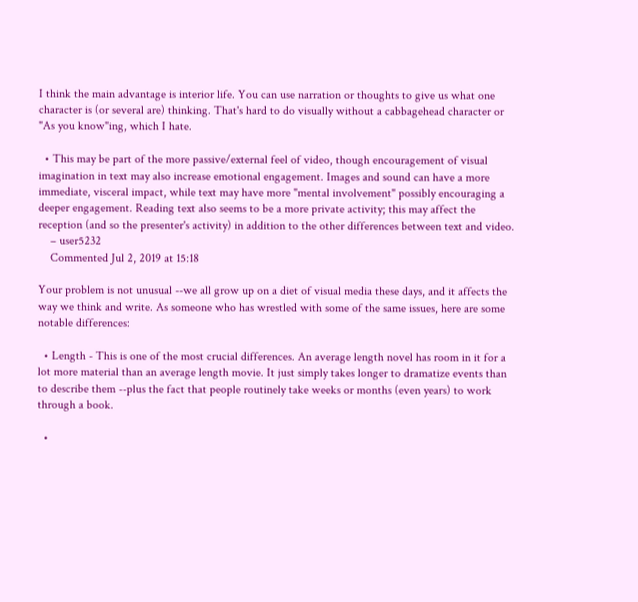I think the main advantage is interior life. You can use narration or thoughts to give us what one character is (or several are) thinking. That's hard to do visually without a cabbagehead character or "As you know"ing, which I hate.

  • This may be part of the more passive/external feel of video, though encouragement of visual imagination in text may also increase emotional engagement. Images and sound can have a more immediate, visceral impact, while text may have more "mental involvement" possibly encouraging a deeper engagement. Reading text also seems to be a more private activity; this may affect the reception (and so the presenter's activity) in addition to the other differences between text and video.
    – user5232
    Commented Jul 2, 2019 at 15:18

Your problem is not unusual --we all grow up on a diet of visual media these days, and it affects the way we think and write. As someone who has wrestled with some of the same issues, here are some notable differences:

  • Length - This is one of the most crucial differences. An average length novel has room in it for a lot more material than an average length movie. It just simply takes longer to dramatize events than to describe them --plus the fact that people routinely take weeks or months (even years) to work through a book.

  •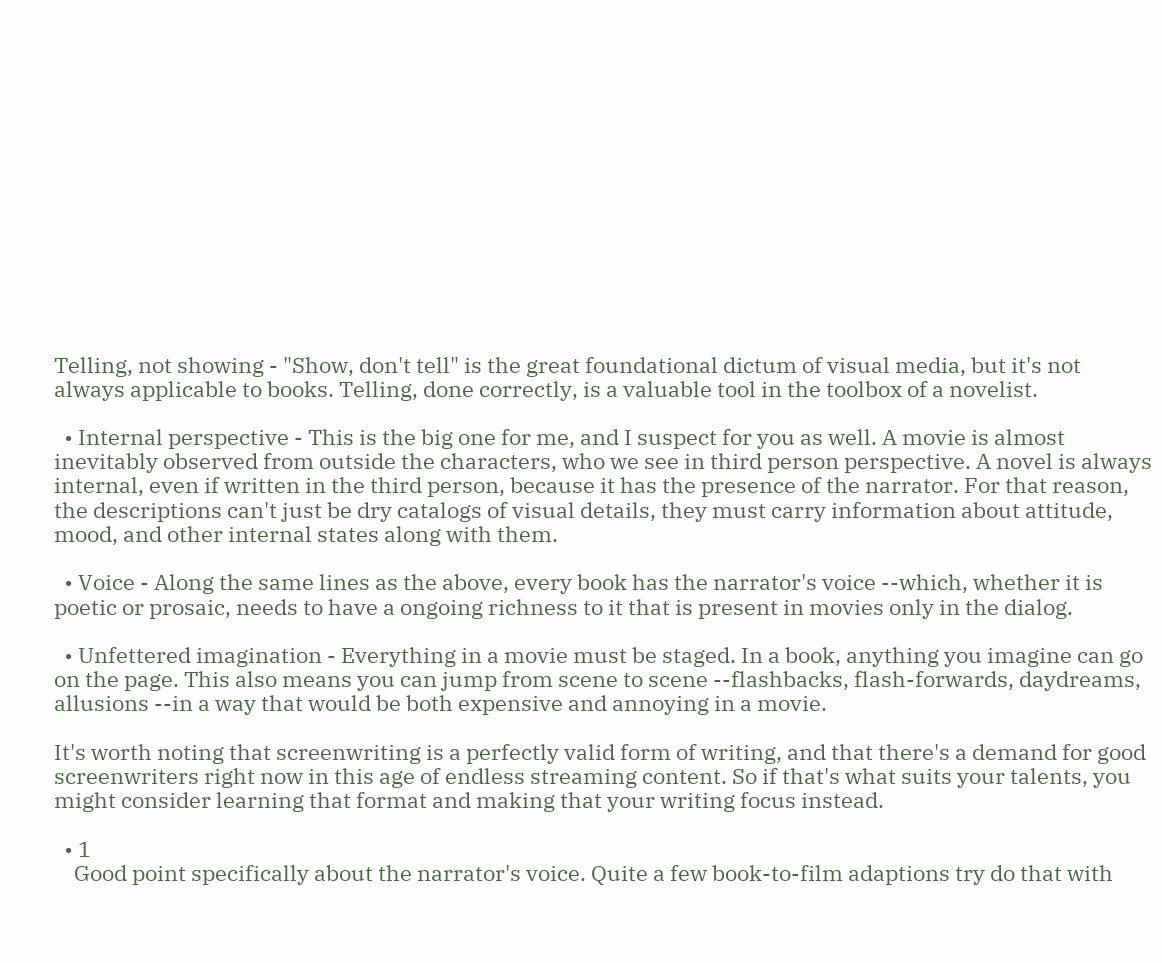Telling, not showing - "Show, don't tell" is the great foundational dictum of visual media, but it's not always applicable to books. Telling, done correctly, is a valuable tool in the toolbox of a novelist.

  • Internal perspective - This is the big one for me, and I suspect for you as well. A movie is almost inevitably observed from outside the characters, who we see in third person perspective. A novel is always internal, even if written in the third person, because it has the presence of the narrator. For that reason, the descriptions can't just be dry catalogs of visual details, they must carry information about attitude, mood, and other internal states along with them.

  • Voice - Along the same lines as the above, every book has the narrator's voice --which, whether it is poetic or prosaic, needs to have a ongoing richness to it that is present in movies only in the dialog.

  • Unfettered imagination - Everything in a movie must be staged. In a book, anything you imagine can go on the page. This also means you can jump from scene to scene --flashbacks, flash-forwards, daydreams, allusions --in a way that would be both expensive and annoying in a movie.

It's worth noting that screenwriting is a perfectly valid form of writing, and that there's a demand for good screenwriters right now in this age of endless streaming content. So if that's what suits your talents, you might consider learning that format and making that your writing focus instead.

  • 1
    Good point specifically about the narrator's voice. Quite a few book-to-film adaptions try do that with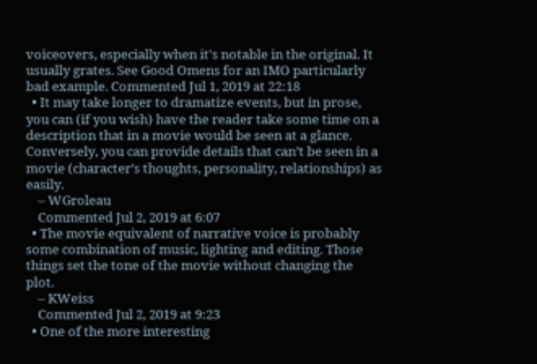voiceovers, especially when it's notable in the original. It usually grates. See Good Omens for an IMO particularly bad example. Commented Jul 1, 2019 at 22:18
  • It may take longer to dramatize events, but in prose, you can (if you wish) have the reader take some time on a description that in a movie would be seen at a glance. Conversely, you can provide details that can’t be seen in a movie (character’s thoughts, personality, relationships) as easily.
    – WGroleau
    Commented Jul 2, 2019 at 6:07
  • The movie equivalent of narrative voice is probably some combination of music, lighting and editing. Those things set the tone of the movie without changing the plot.
    – KWeiss
    Commented Jul 2, 2019 at 9:23
  • One of the more interesting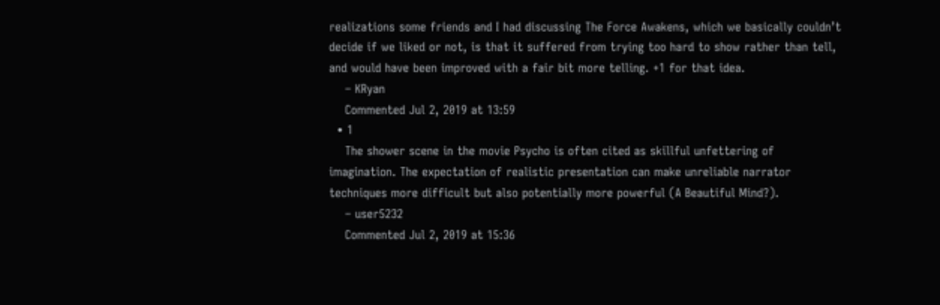realizations some friends and I had discussing The Force Awakens, which we basically couldn’t decide if we liked or not, is that it suffered from trying too hard to show rather than tell, and would have been improved with a fair bit more telling. +1 for that idea.
    – KRyan
    Commented Jul 2, 2019 at 13:59
  • 1
    The shower scene in the movie Psycho is often cited as skillful unfettering of imagination. The expectation of realistic presentation can make unreliable narrator techniques more difficult but also potentially more powerful (A Beautiful Mind?).
    – user5232
    Commented Jul 2, 2019 at 15:36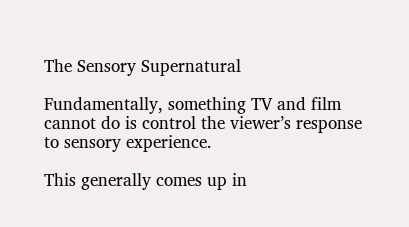The Sensory Supernatural

Fundamentally, something TV and film cannot do is control the viewer’s response to sensory experience.

This generally comes up in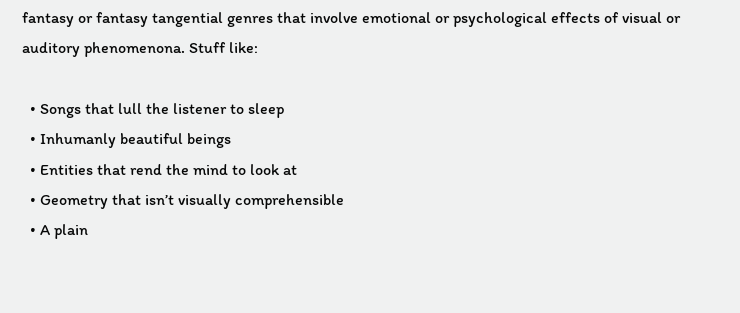fantasy or fantasy tangential genres that involve emotional or psychological effects of visual or auditory phenomenona. Stuff like:

  • Songs that lull the listener to sleep
  • Inhumanly beautiful beings
  • Entities that rend the mind to look at
  • Geometry that isn’t visually comprehensible
  • A plain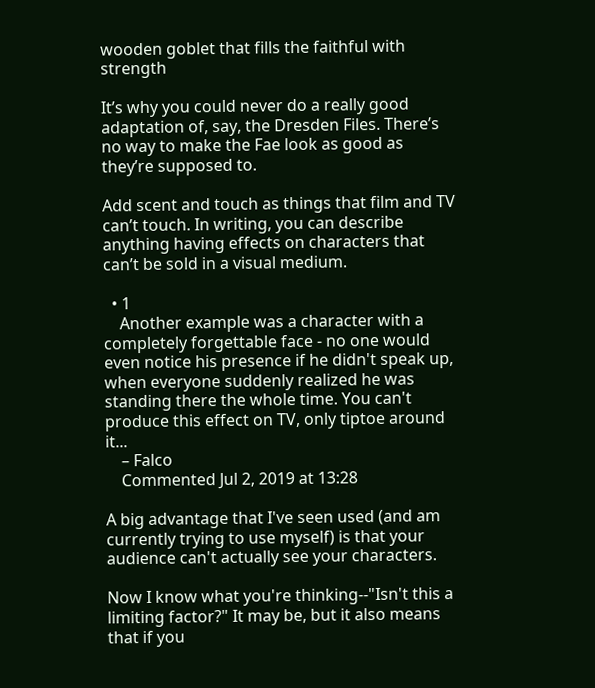wooden goblet that fills the faithful with strength

It’s why you could never do a really good adaptation of, say, the Dresden Files. There’s no way to make the Fae look as good as they’re supposed to.

Add scent and touch as things that film and TV can’t touch. In writing, you can describe anything having effects on characters that can’t be sold in a visual medium.

  • 1
    Another example was a character with a completely forgettable face - no one would even notice his presence if he didn't speak up, when everyone suddenly realized he was standing there the whole time. You can't produce this effect on TV, only tiptoe around it...
    – Falco
    Commented Jul 2, 2019 at 13:28

A big advantage that I've seen used (and am currently trying to use myself) is that your audience can't actually see your characters.

Now I know what you're thinking--"Isn't this a limiting factor?" It may be, but it also means that if you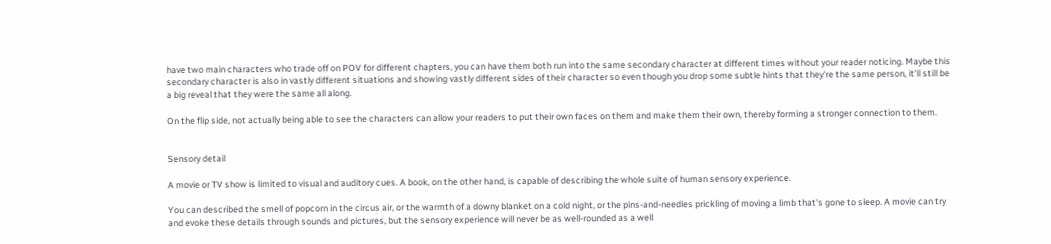have two main characters who trade off on POV for different chapters, you can have them both run into the same secondary character at different times without your reader noticing. Maybe this secondary character is also in vastly different situations and showing vastly different sides of their character so even though you drop some subtle hints that they're the same person, it'll still be a big reveal that they were the same all along.

On the flip side, not actually being able to see the characters can allow your readers to put their own faces on them and make them their own, thereby forming a stronger connection to them.


Sensory detail

A movie or TV show is limited to visual and auditory cues. A book, on the other hand, is capable of describing the whole suite of human sensory experience.

You can described the smell of popcorn in the circus air, or the warmth of a downy blanket on a cold night, or the pins-and-needles prickling of moving a limb that's gone to sleep. A movie can try and evoke these details through sounds and pictures, but the sensory experience will never be as well-rounded as a well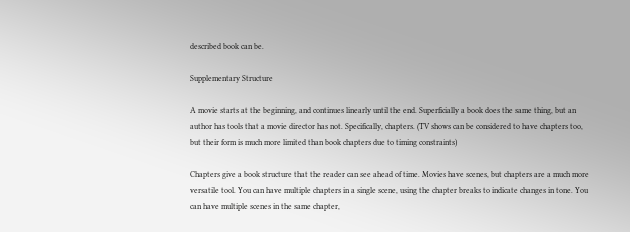described book can be.

Supplementary Structure

A movie starts at the beginning, and continues linearly until the end. Superficially a book does the same thing, but an author has tools that a movie director has not. Specifically, chapters. (TV shows can be considered to have chapters too, but their form is much more limited than book chapters due to timing constraints)

Chapters give a book structure that the reader can see ahead of time. Movies have scenes, but chapters are a much more versatile tool. You can have multiple chapters in a single scene, using the chapter breaks to indicate changes in tone. You can have multiple scenes in the same chapter,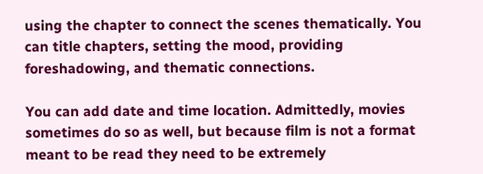using the chapter to connect the scenes thematically. You can title chapters, setting the mood, providing foreshadowing, and thematic connections.

You can add date and time location. Admittedly, movies sometimes do so as well, but because film is not a format meant to be read they need to be extremely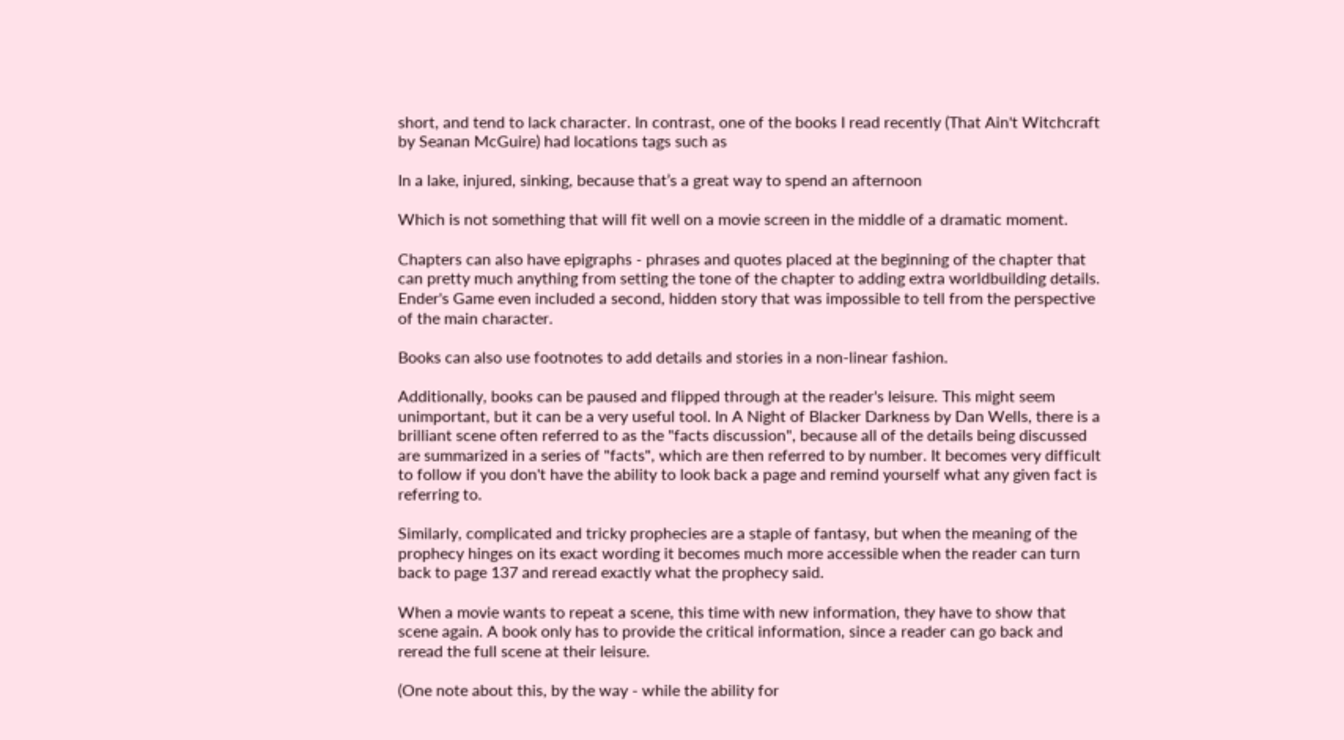short, and tend to lack character. In contrast, one of the books I read recently (That Ain't Witchcraft by Seanan McGuire) had locations tags such as

In a lake, injured, sinking, because that’s a great way to spend an afternoon

Which is not something that will fit well on a movie screen in the middle of a dramatic moment.

Chapters can also have epigraphs - phrases and quotes placed at the beginning of the chapter that can pretty much anything from setting the tone of the chapter to adding extra worldbuilding details. Ender's Game even included a second, hidden story that was impossible to tell from the perspective of the main character.

Books can also use footnotes to add details and stories in a non-linear fashion.

Additionally, books can be paused and flipped through at the reader's leisure. This might seem unimportant, but it can be a very useful tool. In A Night of Blacker Darkness by Dan Wells, there is a brilliant scene often referred to as the "facts discussion", because all of the details being discussed are summarized in a series of "facts", which are then referred to by number. It becomes very difficult to follow if you don't have the ability to look back a page and remind yourself what any given fact is referring to.

Similarly, complicated and tricky prophecies are a staple of fantasy, but when the meaning of the prophecy hinges on its exact wording it becomes much more accessible when the reader can turn back to page 137 and reread exactly what the prophecy said.

When a movie wants to repeat a scene, this time with new information, they have to show that scene again. A book only has to provide the critical information, since a reader can go back and reread the full scene at their leisure.

(One note about this, by the way - while the ability for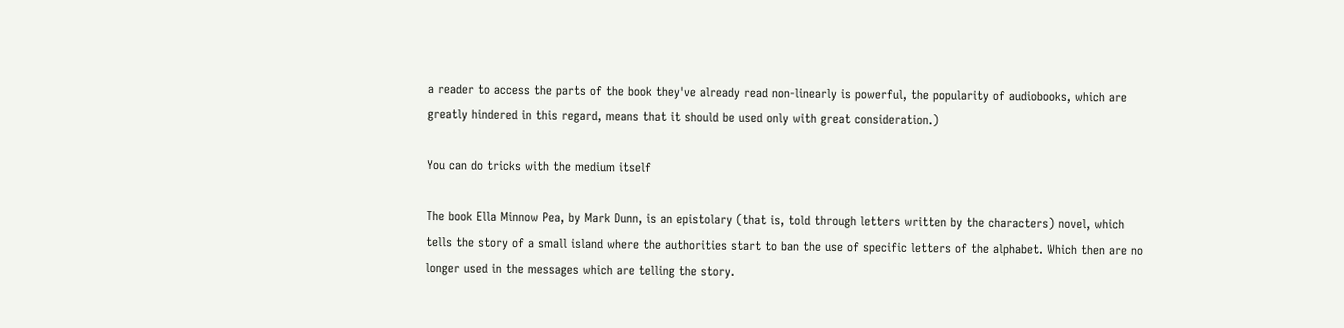a reader to access the parts of the book they've already read non-linearly is powerful, the popularity of audiobooks, which are greatly hindered in this regard, means that it should be used only with great consideration.)

You can do tricks with the medium itself

The book Ella Minnow Pea, by Mark Dunn, is an epistolary (that is, told through letters written by the characters) novel, which tells the story of a small island where the authorities start to ban the use of specific letters of the alphabet. Which then are no longer used in the messages which are telling the story.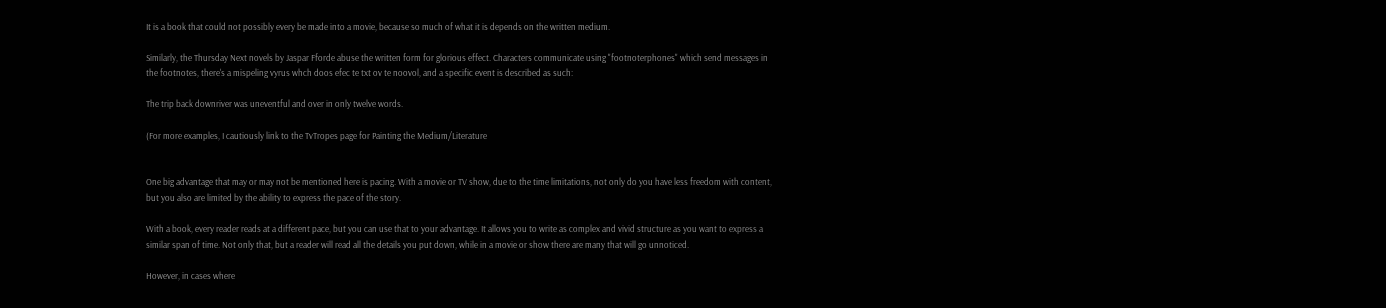It is a book that could not possibly every be made into a movie, because so much of what it is depends on the written medium.

Similarly, the Thursday Next novels by Jaspar Fforde abuse the written form for glorious effect. Characters communicate using "footnoterphones" which send messages in the footnotes, there's a mispeling vyrus whch doos efec te txt ov te noovol, and a specific event is described as such:

The trip back downriver was uneventful and over in only twelve words.

(For more examples, I cautiously link to the TvTropes page for Painting the Medium/Literature


One big advantage that may or may not be mentioned here is pacing. With a movie or TV show, due to the time limitations, not only do you have less freedom with content, but you also are limited by the ability to express the pace of the story.

With a book, every reader reads at a different pace, but you can use that to your advantage. It allows you to write as complex and vivid structure as you want to express a similar span of time. Not only that, but a reader will read all the details you put down, while in a movie or show there are many that will go unnoticed.

However, in cases where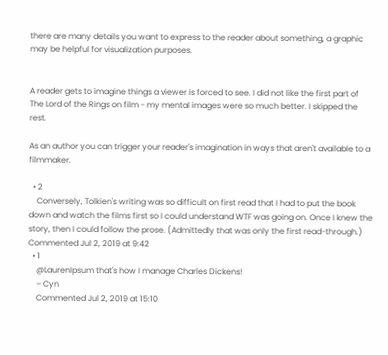there are many details you want to express to the reader about something, a graphic may be helpful for visualization purposes.


A reader gets to imagine things a viewer is forced to see. I did not like the first part of The Lord of the Rings on film - my mental images were so much better. I skipped the rest.

As an author you can trigger your reader's imagination in ways that aren't available to a filmmaker.

  • 2
    Conversely, Tolkien's writing was so difficult on first read that I had to put the book down and watch the films first so I could understand WTF was going on. Once I knew the story, then I could follow the prose. (Admittedly that was only the first read-through.) Commented Jul 2, 2019 at 9:42
  • 1
    @LaurenIpsum that's how I manage Charles Dickens!
    – Cyn
    Commented Jul 2, 2019 at 15:10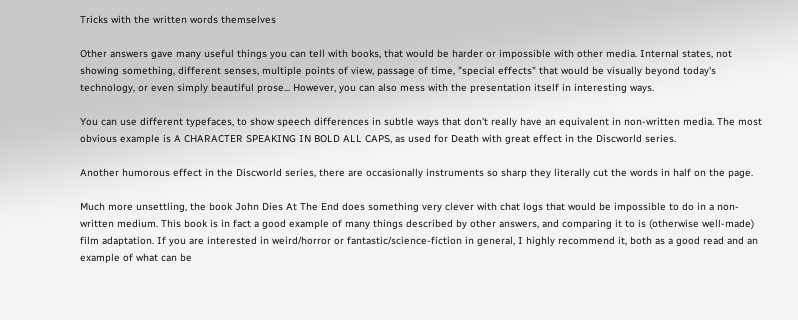Tricks with the written words themselves

Other answers gave many useful things you can tell with books, that would be harder or impossible with other media. Internal states, not showing something, different senses, multiple points of view, passage of time, "special effects" that would be visually beyond today's technology, or even simply beautiful prose... However, you can also mess with the presentation itself in interesting ways.

You can use different typefaces, to show speech differences in subtle ways that don't really have an equivalent in non-written media. The most obvious example is A CHARACTER SPEAKING IN BOLD ALL CAPS, as used for Death with great effect in the Discworld series.

Another humorous effect in the Discworld series, there are occasionally instruments so sharp they literally cut the words in half on the page.

Much more unsettling, the book John Dies At The End does something very clever with chat logs that would be impossible to do in a non-written medium. This book is in fact a good example of many things described by other answers, and comparing it to is (otherwise well-made) film adaptation. If you are interested in weird/horror or fantastic/science-fiction in general, I highly recommend it, both as a good read and an example of what can be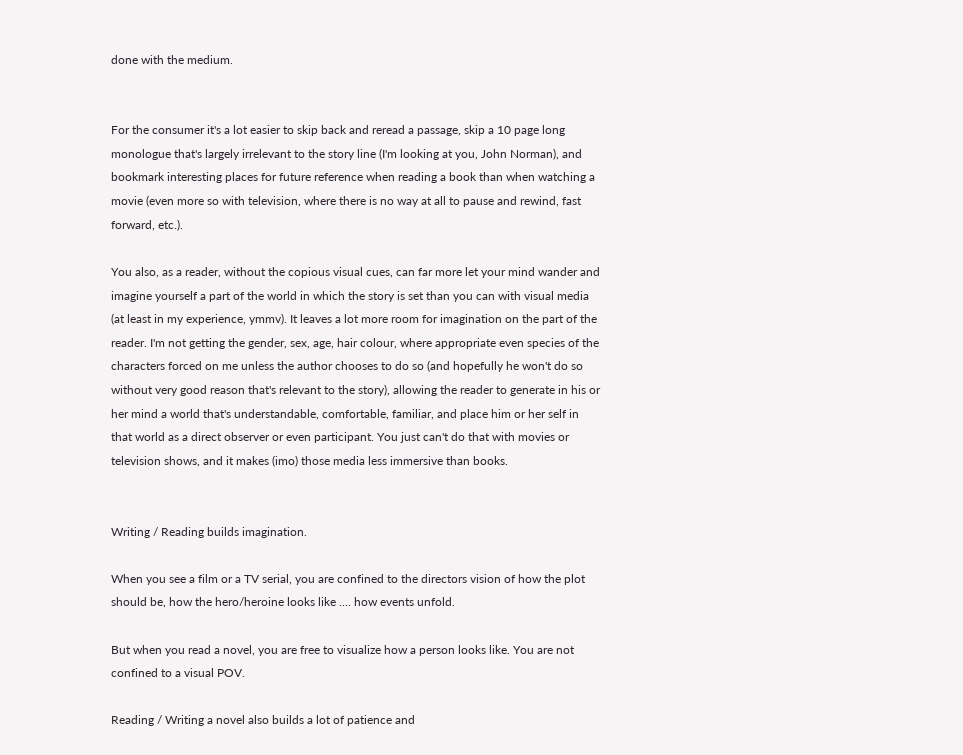done with the medium.


For the consumer it's a lot easier to skip back and reread a passage, skip a 10 page long monologue that's largely irrelevant to the story line (I'm looking at you, John Norman), and bookmark interesting places for future reference when reading a book than when watching a movie (even more so with television, where there is no way at all to pause and rewind, fast forward, etc.).

You also, as a reader, without the copious visual cues, can far more let your mind wander and imagine yourself a part of the world in which the story is set than you can with visual media (at least in my experience, ymmv). It leaves a lot more room for imagination on the part of the reader. I'm not getting the gender, sex, age, hair colour, where appropriate even species of the characters forced on me unless the author chooses to do so (and hopefully he won't do so without very good reason that's relevant to the story), allowing the reader to generate in his or her mind a world that's understandable, comfortable, familiar, and place him or her self in that world as a direct observer or even participant. You just can't do that with movies or television shows, and it makes (imo) those media less immersive than books.


Writing / Reading builds imagination.

When you see a film or a TV serial, you are confined to the directors vision of how the plot should be, how the hero/heroine looks like .... how events unfold.

But when you read a novel, you are free to visualize how a person looks like. You are not confined to a visual POV.

Reading / Writing a novel also builds a lot of patience and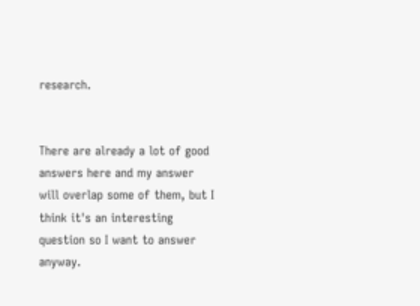research.


There are already a lot of good answers here and my answer will overlap some of them, but I think it's an interesting question so I want to answer anyway.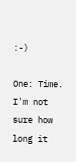:-)

One: Time. I'm not sure how long it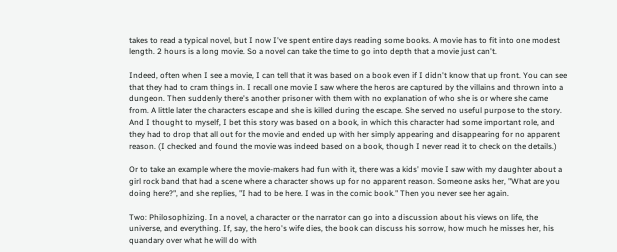takes to read a typical novel, but I now I've spent entire days reading some books. A movie has to fit into one modest length. 2 hours is a long movie. So a novel can take the time to go into depth that a movie just can't.

Indeed, often when I see a movie, I can tell that it was based on a book even if I didn't know that up front. You can see that they had to cram things in. I recall one movie I saw where the heros are captured by the villains and thrown into a dungeon. Then suddenly there's another prisoner with them with no explanation of who she is or where she came from. A little later the characters escape and she is killed during the escape. She served no useful purpose to the story. And I thought to myself, I bet this story was based on a book, in which this character had some important role, and they had to drop that all out for the movie and ended up with her simply appearing and disappearing for no apparent reason. (I checked and found the movie was indeed based on a book, though I never read it to check on the details.)

Or to take an example where the movie-makers had fun with it, there was a kids' movie I saw with my daughter about a girl rock band that had a scene where a character shows up for no apparent reason. Someone asks her, "What are you doing here?", and she replies, "I had to be here. I was in the comic book." Then you never see her again.

Two: Philosophizing. In a novel, a character or the narrator can go into a discussion about his views on life, the universe, and everything. If, say, the hero's wife dies, the book can discuss his sorrow, how much he misses her, his quandary over what he will do with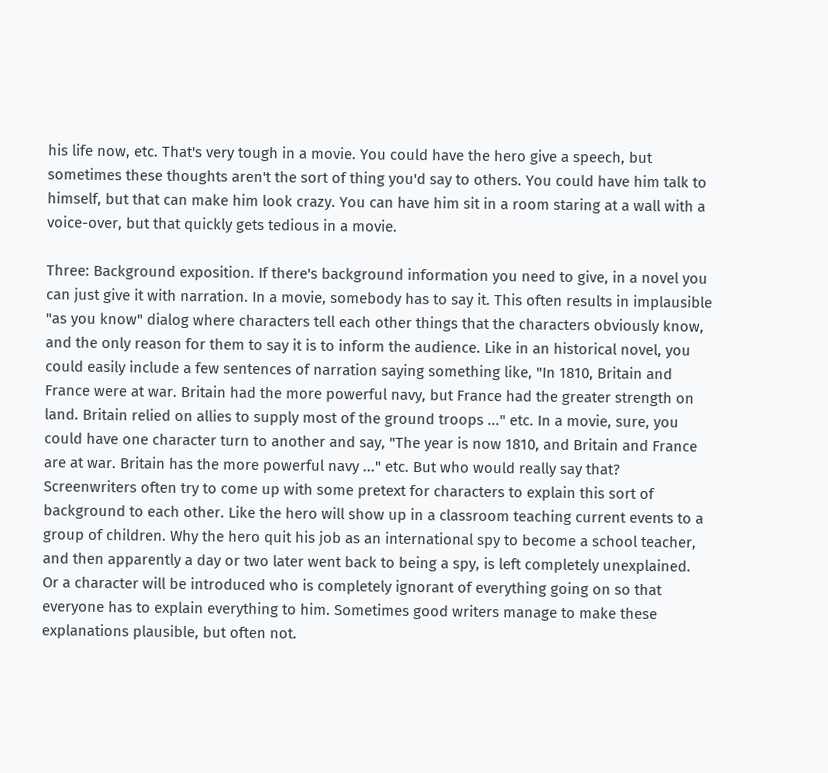his life now, etc. That's very tough in a movie. You could have the hero give a speech, but sometimes these thoughts aren't the sort of thing you'd say to others. You could have him talk to himself, but that can make him look crazy. You can have him sit in a room staring at a wall with a voice-over, but that quickly gets tedious in a movie.

Three: Background exposition. If there's background information you need to give, in a novel you can just give it with narration. In a movie, somebody has to say it. This often results in implausible "as you know" dialog where characters tell each other things that the characters obviously know, and the only reason for them to say it is to inform the audience. Like in an historical novel, you could easily include a few sentences of narration saying something like, "In 1810, Britain and France were at war. Britain had the more powerful navy, but France had the greater strength on land. Britain relied on allies to supply most of the ground troops ..." etc. In a movie, sure, you could have one character turn to another and say, "The year is now 1810, and Britain and France are at war. Britain has the more powerful navy ..." etc. But who would really say that? Screenwriters often try to come up with some pretext for characters to explain this sort of background to each other. Like the hero will show up in a classroom teaching current events to a group of children. Why the hero quit his job as an international spy to become a school teacher, and then apparently a day or two later went back to being a spy, is left completely unexplained. Or a character will be introduced who is completely ignorant of everything going on so that everyone has to explain everything to him. Sometimes good writers manage to make these explanations plausible, but often not.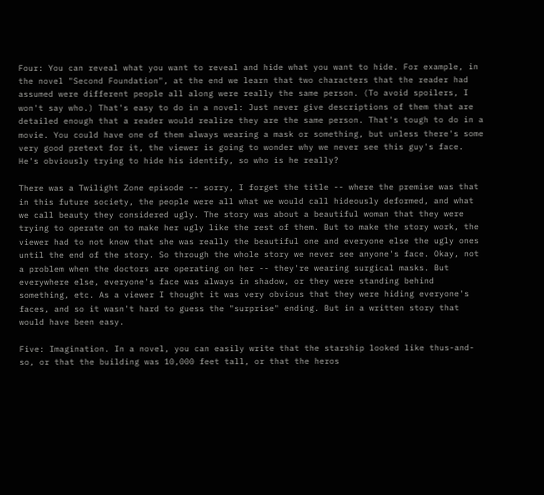Four: You can reveal what you want to reveal and hide what you want to hide. For example, in the novel "Second Foundation", at the end we learn that two characters that the reader had assumed were different people all along were really the same person. (To avoid spoilers, I won't say who.) That's easy to do in a novel: Just never give descriptions of them that are detailed enough that a reader would realize they are the same person. That's tough to do in a movie. You could have one of them always wearing a mask or something, but unless there's some very good pretext for it, the viewer is going to wonder why we never see this guy's face. He's obviously trying to hide his identify, so who is he really?

There was a Twilight Zone episode -- sorry, I forget the title -- where the premise was that in this future society, the people were all what we would call hideously deformed, and what we call beauty they considered ugly. The story was about a beautiful woman that they were trying to operate on to make her ugly like the rest of them. But to make the story work, the viewer had to not know that she was really the beautiful one and everyone else the ugly ones until the end of the story. So through the whole story we never see anyone's face. Okay, not a problem when the doctors are operating on her -- they're wearing surgical masks. But everywhere else, everyone's face was always in shadow, or they were standing behind something, etc. As a viewer I thought it was very obvious that they were hiding everyone's faces, and so it wasn't hard to guess the "surprise" ending. But in a written story that would have been easy.

Five: Imagination. In a novel, you can easily write that the starship looked like thus-and-so, or that the building was 10,000 feet tall, or that the heros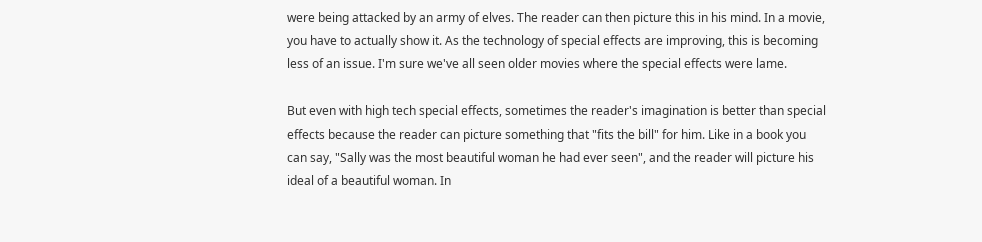were being attacked by an army of elves. The reader can then picture this in his mind. In a movie, you have to actually show it. As the technology of special effects are improving, this is becoming less of an issue. I'm sure we've all seen older movies where the special effects were lame.

But even with high tech special effects, sometimes the reader's imagination is better than special effects because the reader can picture something that "fits the bill" for him. Like in a book you can say, "Sally was the most beautiful woman he had ever seen", and the reader will picture his ideal of a beautiful woman. In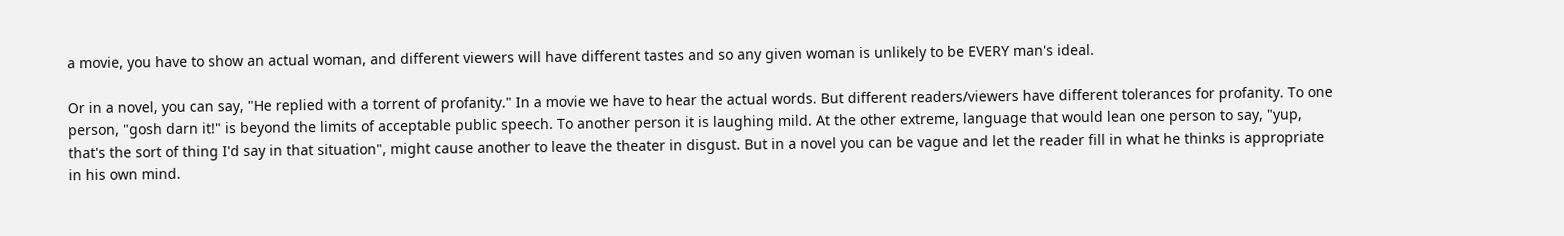a movie, you have to show an actual woman, and different viewers will have different tastes and so any given woman is unlikely to be EVERY man's ideal.

Or in a novel, you can say, "He replied with a torrent of profanity." In a movie we have to hear the actual words. But different readers/viewers have different tolerances for profanity. To one person, "gosh darn it!" is beyond the limits of acceptable public speech. To another person it is laughing mild. At the other extreme, language that would lean one person to say, "yup, that's the sort of thing I'd say in that situation", might cause another to leave the theater in disgust. But in a novel you can be vague and let the reader fill in what he thinks is appropriate in his own mind.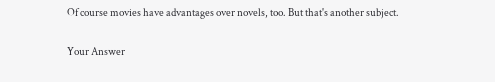Of course movies have advantages over novels, too. But that's another subject.

Your Answer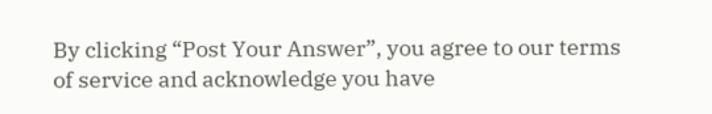By clicking “Post Your Answer”, you agree to our terms of service and acknowledge you have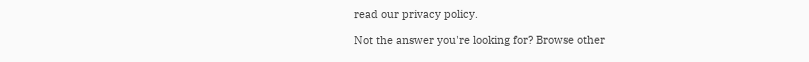read our privacy policy.

Not the answer you're looking for? Browse other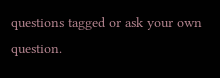questions tagged or ask your own question.